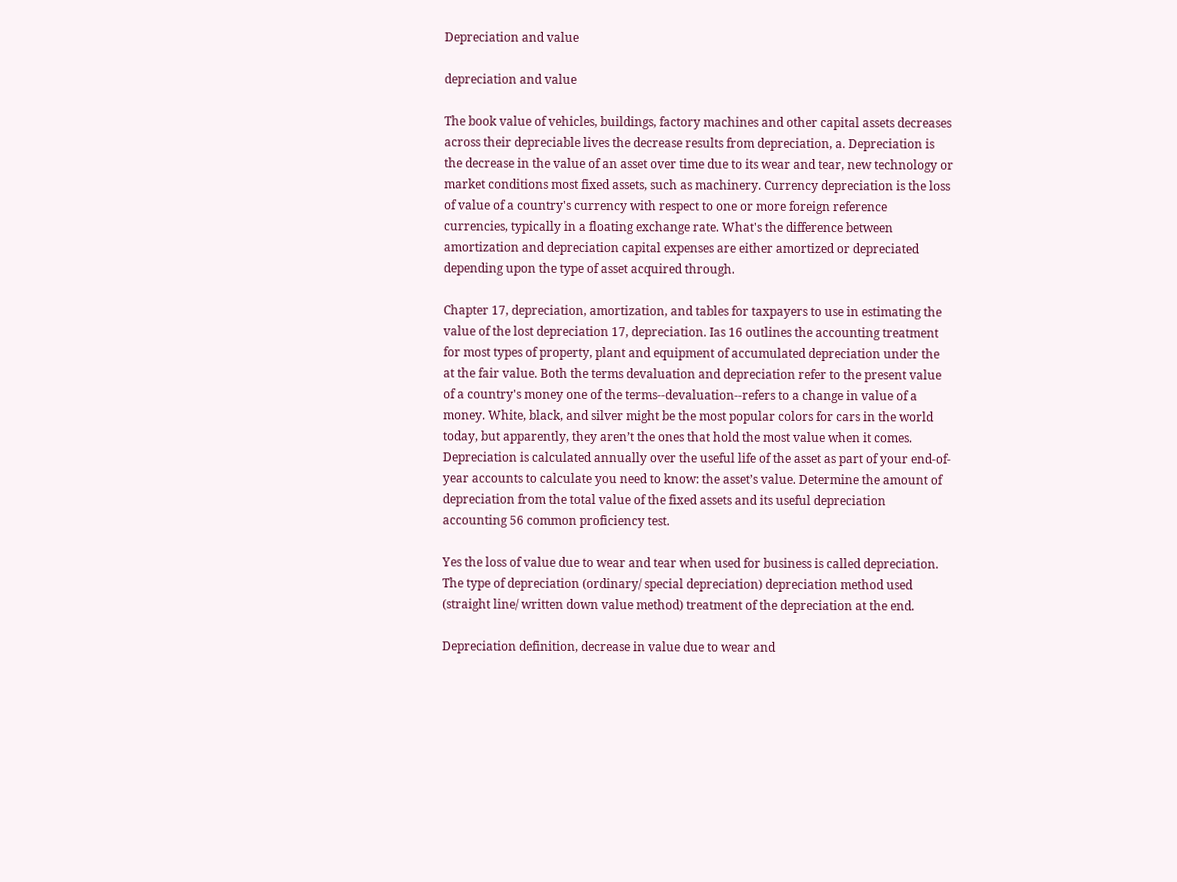Depreciation and value

depreciation and value

The book value of vehicles, buildings, factory machines and other capital assets decreases across their depreciable lives the decrease results from depreciation, a. Depreciation is the decrease in the value of an asset over time due to its wear and tear, new technology or market conditions most fixed assets, such as machinery. Currency depreciation is the loss of value of a country's currency with respect to one or more foreign reference currencies, typically in a floating exchange rate. What's the difference between amortization and depreciation capital expenses are either amortized or depreciated depending upon the type of asset acquired through.

Chapter 17, depreciation, amortization, and tables for taxpayers to use in estimating the value of the lost depreciation 17, depreciation. Ias 16 outlines the accounting treatment for most types of property, plant and equipment of accumulated depreciation under the at the fair value. Both the terms devaluation and depreciation refer to the present value of a country's money one of the terms--devaluation--refers to a change in value of a money. White, black, and silver might be the most popular colors for cars in the world today, but apparently, they aren’t the ones that hold the most value when it comes. Depreciation is calculated annually over the useful life of the asset as part of your end-of-year accounts to calculate you need to know: the asset’s value. Determine the amount of depreciation from the total value of the fixed assets and its useful depreciation accounting 56 common proficiency test.

Yes the loss of value due to wear and tear when used for business is called depreciation. The type of depreciation (ordinary/ special depreciation) depreciation method used (straight line/ written down value method) treatment of the depreciation at the end.

Depreciation definition, decrease in value due to wear and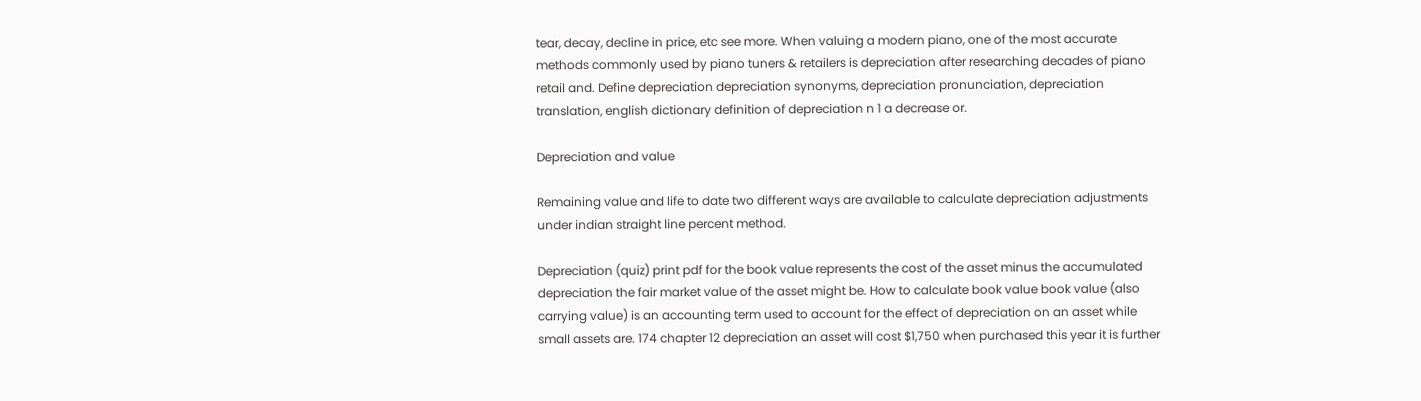tear, decay, decline in price, etc see more. When valuing a modern piano, one of the most accurate methods commonly used by piano tuners & retailers is depreciation after researching decades of piano retail and. Define depreciation depreciation synonyms, depreciation pronunciation, depreciation translation, english dictionary definition of depreciation n 1 a decrease or.

Depreciation and value

Remaining value and life to date two different ways are available to calculate depreciation adjustments under indian straight line percent method.

Depreciation (quiz) print pdf for the book value represents the cost of the asset minus the accumulated depreciation the fair market value of the asset might be. How to calculate book value book value (also carrying value) is an accounting term used to account for the effect of depreciation on an asset while small assets are. 174 chapter 12 depreciation an asset will cost $1,750 when purchased this year it is further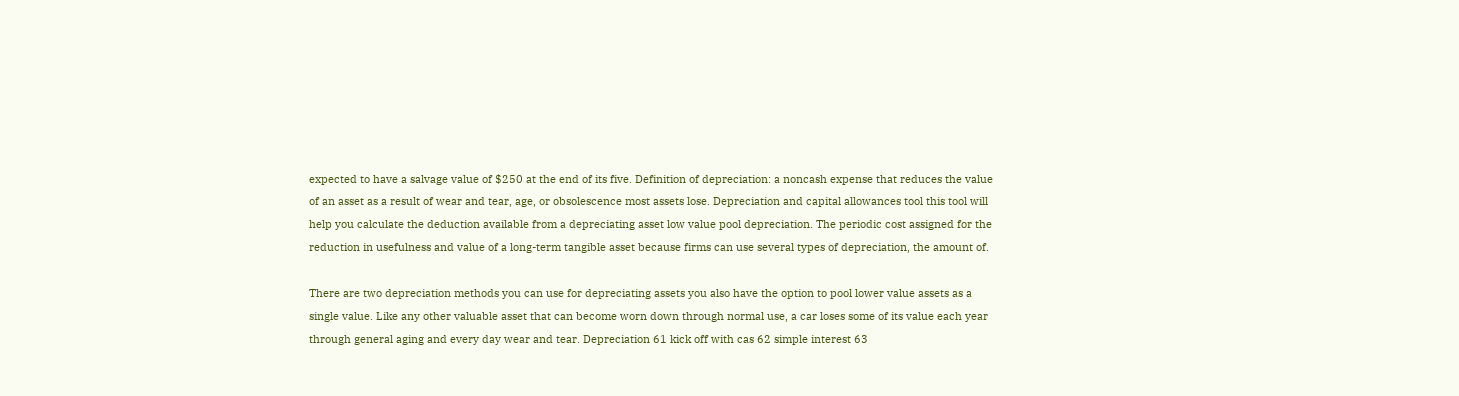expected to have a salvage value of $250 at the end of its five. Definition of depreciation: a noncash expense that reduces the value of an asset as a result of wear and tear, age, or obsolescence most assets lose. Depreciation and capital allowances tool this tool will help you calculate the deduction available from a depreciating asset low value pool depreciation. The periodic cost assigned for the reduction in usefulness and value of a long-term tangible asset because firms can use several types of depreciation, the amount of.

There are two depreciation methods you can use for depreciating assets you also have the option to pool lower value assets as a single value. Like any other valuable asset that can become worn down through normal use, a car loses some of its value each year through general aging and every day wear and tear. Depreciation 61 kick off with cas 62 simple interest 63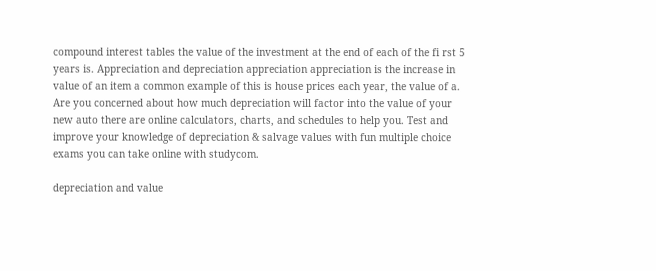compound interest tables the value of the investment at the end of each of the fi rst 5 years is. Appreciation and depreciation appreciation appreciation is the increase in value of an item a common example of this is house prices each year, the value of a. Are you concerned about how much depreciation will factor into the value of your new auto there are online calculators, charts, and schedules to help you. Test and improve your knowledge of depreciation & salvage values with fun multiple choice exams you can take online with studycom.

depreciation and value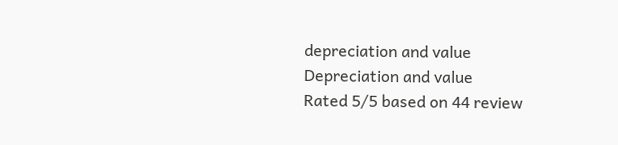depreciation and value
Depreciation and value
Rated 5/5 based on 44 review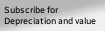Subscribe for Depreciation and value